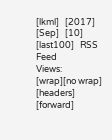[lkml]   [2017]   [Sep]   [10]   [last100]   RSS Feed
Views: [wrap][no wrap]   [headers]  [forward]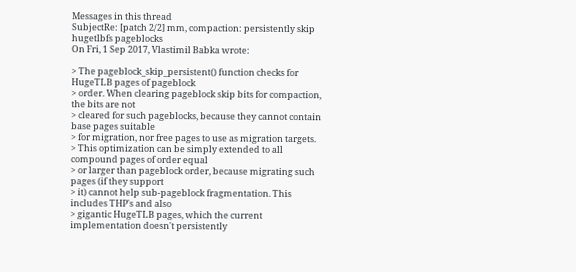Messages in this thread
SubjectRe: [patch 2/2] mm, compaction: persistently skip hugetlbfs pageblocks
On Fri, 1 Sep 2017, Vlastimil Babka wrote:

> The pageblock_skip_persistent() function checks for HugeTLB pages of pageblock
> order. When clearing pageblock skip bits for compaction, the bits are not
> cleared for such pageblocks, because they cannot contain base pages suitable
> for migration, nor free pages to use as migration targets.
> This optimization can be simply extended to all compound pages of order equal
> or larger than pageblock order, because migrating such pages (if they support
> it) cannot help sub-pageblock fragmentation. This includes THP's and also
> gigantic HugeTLB pages, which the current implementation doesn't persistently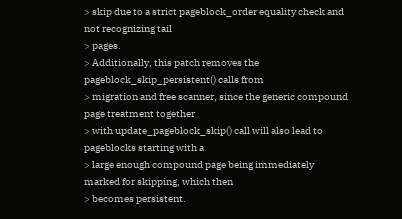> skip due to a strict pageblock_order equality check and not recognizing tail
> pages.
> Additionally, this patch removes the pageblock_skip_persistent() calls from
> migration and free scanner, since the generic compound page treatment together
> with update_pageblock_skip() call will also lead to pageblocks starting with a
> large enough compound page being immediately marked for skipping, which then
> becomes persistent.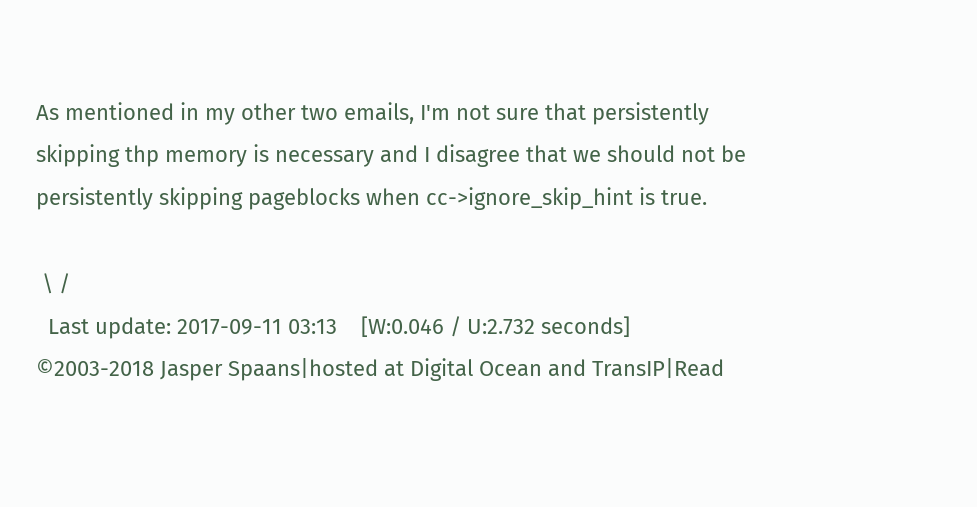As mentioned in my other two emails, I'm not sure that persistently
skipping thp memory is necessary and I disagree that we should not be
persistently skipping pageblocks when cc->ignore_skip_hint is true.

 \ /
  Last update: 2017-09-11 03:13    [W:0.046 / U:2.732 seconds]
©2003-2018 Jasper Spaans|hosted at Digital Ocean and TransIP|Read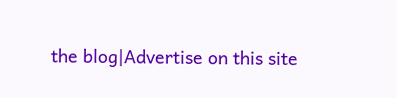the blog|Advertise on this site